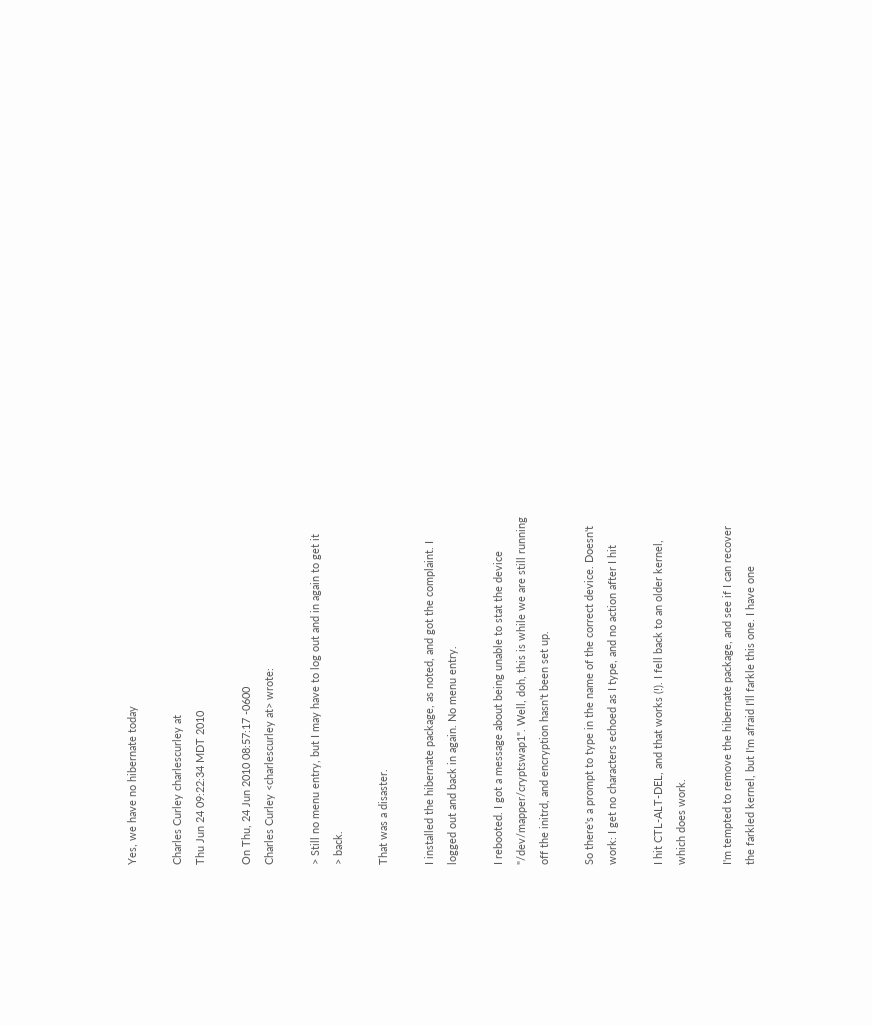Yes, we have no hibernate today

Charles Curley charlescurley at
Thu Jun 24 09:22:34 MDT 2010

On Thu, 24 Jun 2010 08:57:17 -0600
Charles Curley <charlescurley at> wrote:

> Still no menu entry, but I may have to log out and in again to get it
> back.

That was a disaster.

I installed the hibernate package, as noted, and got the complaint. I
logged out and back in again. No menu entry.

I rebooted. I got a message about being unable to stat the device
"/dev/mapper/cryptswap1". Well, doh, this is while we are still running
off the initrd, and encryption hasn't been set up.

So there's a prompt to type in the name of the correct device. Doesn't
work: I get no characters echoed as I type, and no action after I hit

I hit CTL-ALT-DEL, and that works (!). I fell back to an older kernel,
which does work.

I'm tempted to remove the hibernate package, and see if I can recover
the farkled kernel, but I'm afraid I'll farkle this one. I have one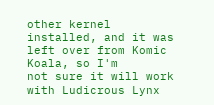other kernel installed, and it was left over from Komic Koala, so I'm
not sure it will work with Ludicrous Lynx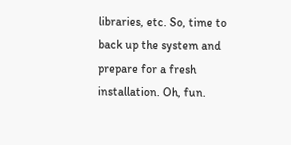libraries, etc. So, time to
back up the system and prepare for a fresh installation. Oh, fun.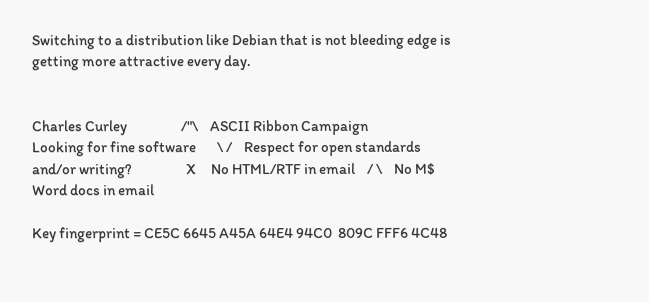Switching to a distribution like Debian that is not bleeding edge is
getting more attractive every day.


Charles Curley                  /"\    ASCII Ribbon Campaign
Looking for fine software       \ /    Respect for open standards
and/or writing?                  X     No HTML/RTF in email    / \    No M$ Word docs in email

Key fingerprint = CE5C 6645 A45A 64E4 94C0  809C FFF6 4C48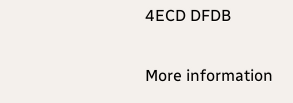4ECD DFDB

More information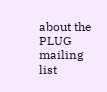about the PLUG mailing list